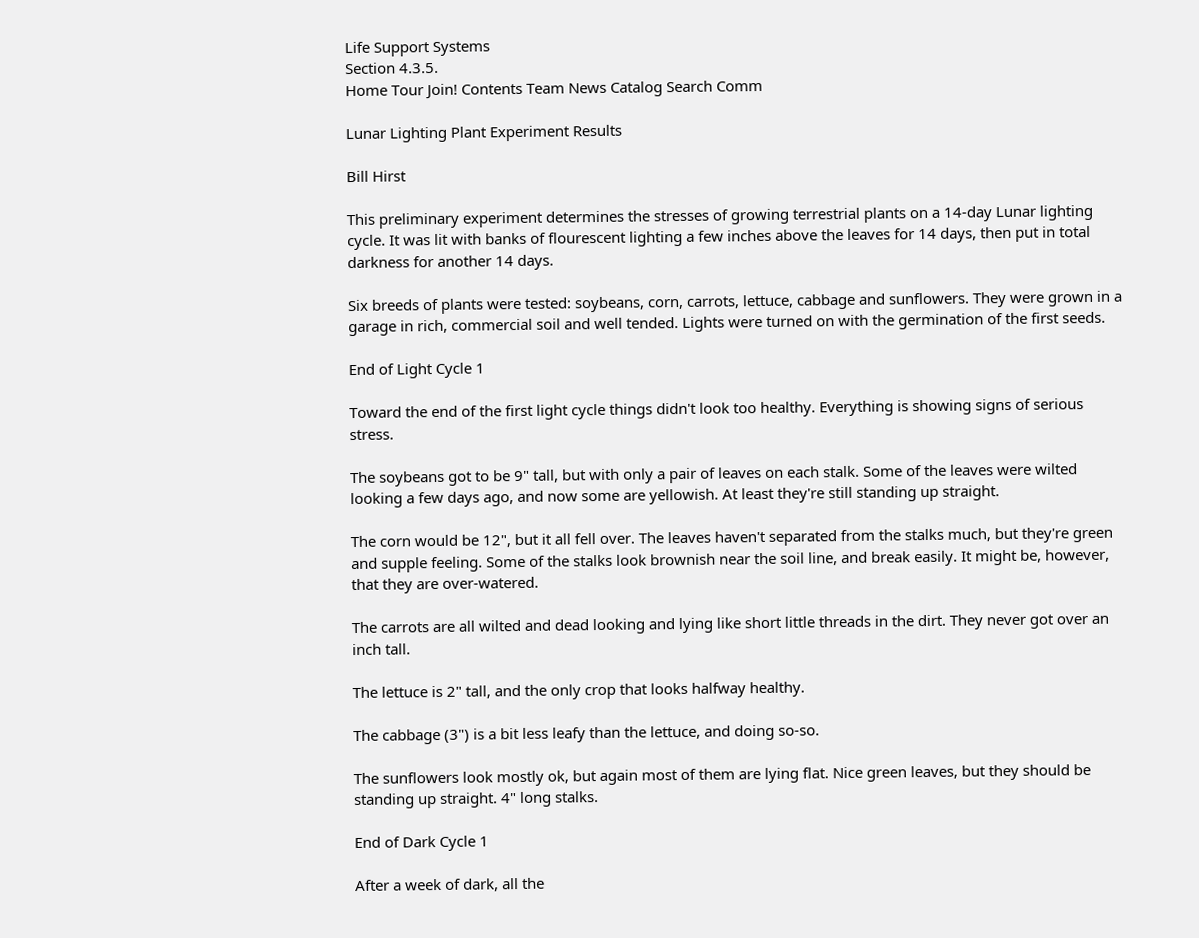Life Support Systems
Section 4.3.5.
Home Tour Join! Contents Team News Catalog Search Comm

Lunar Lighting Plant Experiment Results

Bill Hirst

This preliminary experiment determines the stresses of growing terrestrial plants on a 14-day Lunar lighting cycle. It was lit with banks of flourescent lighting a few inches above the leaves for 14 days, then put in total darkness for another 14 days.

Six breeds of plants were tested: soybeans, corn, carrots, lettuce, cabbage and sunflowers. They were grown in a garage in rich, commercial soil and well tended. Lights were turned on with the germination of the first seeds.

End of Light Cycle 1

Toward the end of the first light cycle things didn't look too healthy. Everything is showing signs of serious stress.

The soybeans got to be 9" tall, but with only a pair of leaves on each stalk. Some of the leaves were wilted looking a few days ago, and now some are yellowish. At least they're still standing up straight.

The corn would be 12", but it all fell over. The leaves haven't separated from the stalks much, but they're green and supple feeling. Some of the stalks look brownish near the soil line, and break easily. It might be, however, that they are over-watered.

The carrots are all wilted and dead looking and lying like short little threads in the dirt. They never got over an inch tall.

The lettuce is 2" tall, and the only crop that looks halfway healthy.

The cabbage (3") is a bit less leafy than the lettuce, and doing so-so.

The sunflowers look mostly ok, but again most of them are lying flat. Nice green leaves, but they should be standing up straight. 4" long stalks.

End of Dark Cycle 1

After a week of dark, all the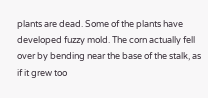plants are dead. Some of the plants have developed fuzzy mold. The corn actually fell over by bending near the base of the stalk, as if it grew too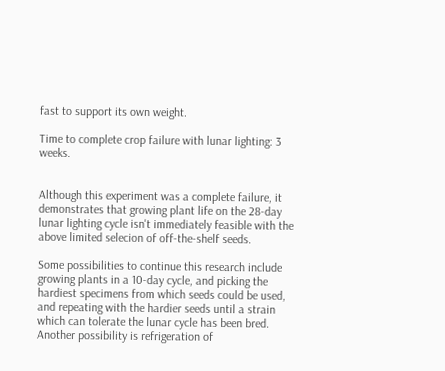fast to support its own weight.

Time to complete crop failure with lunar lighting: 3 weeks.


Although this experiment was a complete failure, it demonstrates that growing plant life on the 28-day lunar lighting cycle isn't immediately feasible with the above limited selecion of off-the-shelf seeds.

Some possibilities to continue this research include growing plants in a 10-day cycle, and picking the hardiest specimens from which seeds could be used, and repeating with the hardier seeds until a strain which can tolerate the lunar cycle has been bred. Another possibility is refrigeration of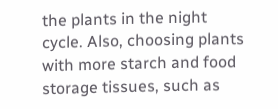the plants in the night cycle. Also, choosing plants with more starch and food storage tissues, such as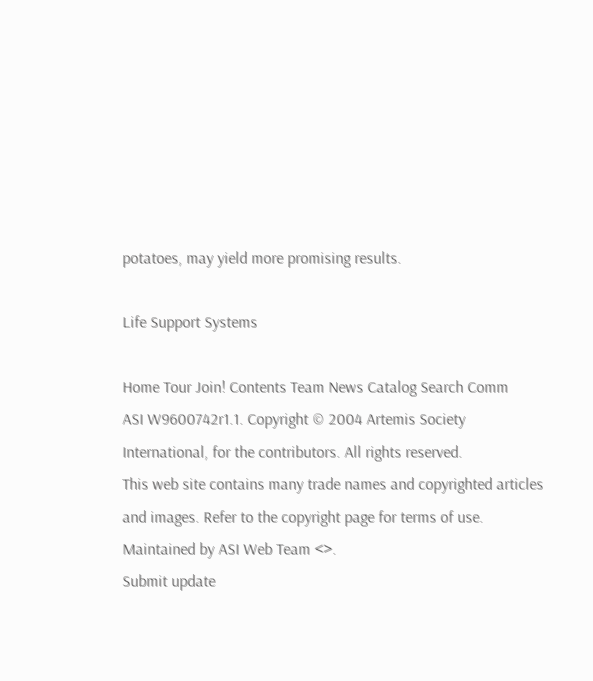potatoes, may yield more promising results.

Life Support Systems

Home Tour Join! Contents Team News Catalog Search Comm
ASI W9600742r1.1. Copyright © 2004 Artemis Society International, for the contributors. All rights reserved.
This web site contains many trade names and copyrighted articles and images. Refer to the copyright page for terms of use.
Maintained by ASI Web Team <>.
Submit update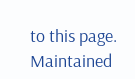to this page. Maintained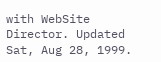with WebSite Director. Updated Sat, Aug 28, 1999.